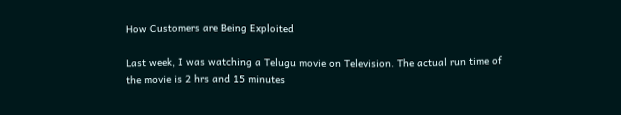How Customers are Being Exploited

Last week, I was watching a Telugu movie on Television. The actual run time of the movie is 2 hrs and 15 minutes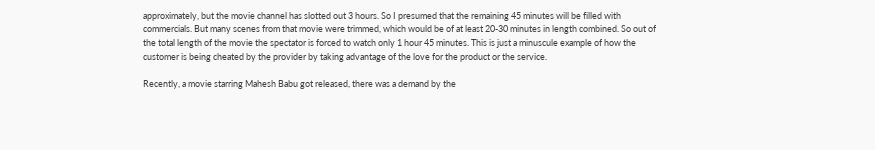approximately, but the movie channel has slotted out 3 hours. So I presumed that the remaining 45 minutes will be filled with commercials. But many scenes from that movie were trimmed, which would be of at least 20-30 minutes in length combined. So out of the total length of the movie the spectator is forced to watch only 1 hour 45 minutes. This is just a minuscule example of how the customer is being cheated by the provider by taking advantage of the love for the product or the service.

Recently, a movie starring Mahesh Babu got released, there was a demand by the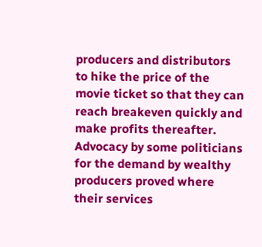producers and distributors to hike the price of the movie ticket so that they can reach breakeven quickly and make profits thereafter. Advocacy by some politicians for the demand by wealthy producers proved where their services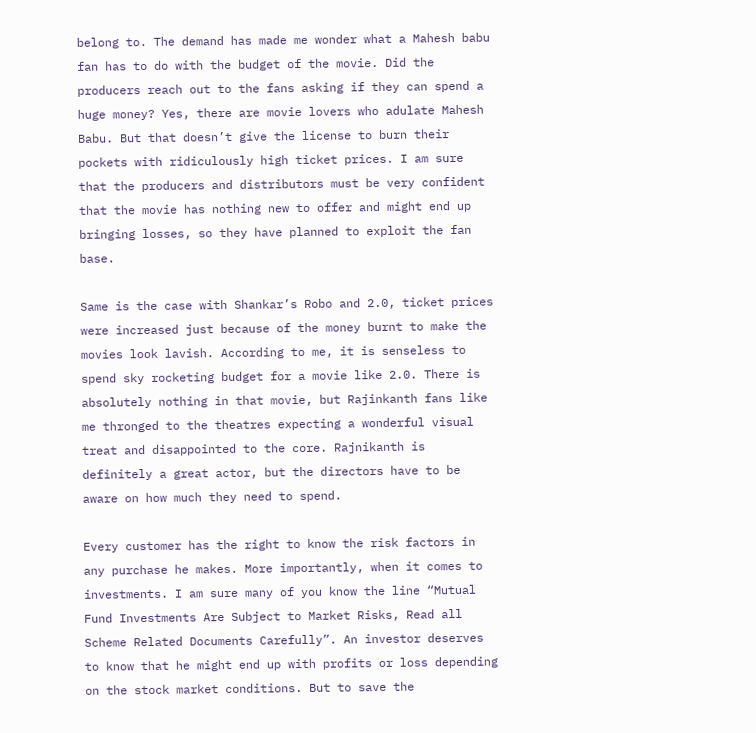belong to. The demand has made me wonder what a Mahesh babu fan has to do with the budget of the movie. Did the producers reach out to the fans asking if they can spend a huge money? Yes, there are movie lovers who adulate Mahesh Babu. But that doesn’t give the license to burn their pockets with ridiculously high ticket prices. I am sure that the producers and distributors must be very confident that the movie has nothing new to offer and might end up bringing losses, so they have planned to exploit the fan base.

Same is the case with Shankar’s Robo and 2.0, ticket prices were increased just because of the money burnt to make the movies look lavish. According to me, it is senseless to spend sky rocketing budget for a movie like 2.0. There is absolutely nothing in that movie, but Rajinkanth fans like me thronged to the theatres expecting a wonderful visual treat and disappointed to the core. Rajnikanth is definitely a great actor, but the directors have to be aware on how much they need to spend.

Every customer has the right to know the risk factors in any purchase he makes. More importantly, when it comes to investments. I am sure many of you know the line “Mutual Fund Investments Are Subject to Market Risks, Read all Scheme Related Documents Carefully”. An investor deserves to know that he might end up with profits or loss depending on the stock market conditions. But to save the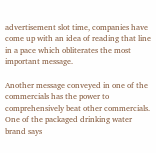advertisement slot time, companies have come up with an idea of reading that line in a pace which obliterates the most important message.

Another message conveyed in one of the commercials has the power to comprehensively beat other commercials. One of the packaged drinking water brand says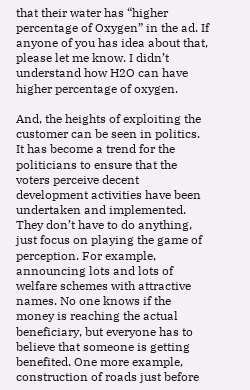that their water has “higher percentage of Oxygen” in the ad. If anyone of you has idea about that, please let me know. I didn’t understand how H2O can have higher percentage of oxygen.

And, the heights of exploiting the customer can be seen in politics.  It has become a trend for the politicians to ensure that the voters perceive decent development activities have been undertaken and implemented. They don’t have to do anything, just focus on playing the game of perception. For example, announcing lots and lots of welfare schemes with attractive names. No one knows if the money is reaching the actual beneficiary, but everyone has to believe that someone is getting benefited. One more example, construction of roads just before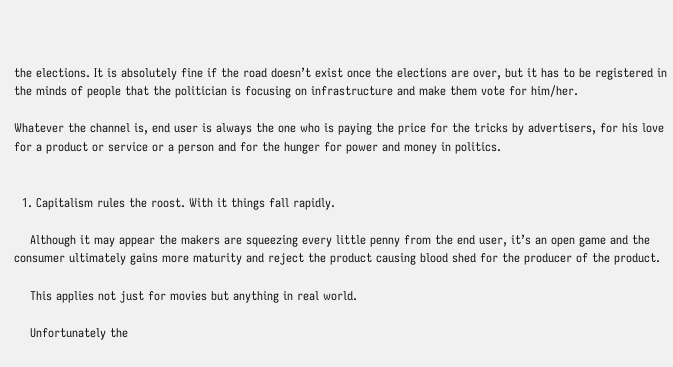the elections. It is absolutely fine if the road doesn’t exist once the elections are over, but it has to be registered in the minds of people that the politician is focusing on infrastructure and make them vote for him/her.

Whatever the channel is, end user is always the one who is paying the price for the tricks by advertisers, for his love for a product or service or a person and for the hunger for power and money in politics.


  1. Capitalism rules the roost. With it things fall rapidly.

    Although it may appear the makers are squeezing every little penny from the end user, it’s an open game and the consumer ultimately gains more maturity and reject the product causing blood shed for the producer of the product.

    This applies not just for movies but anything in real world.

    Unfortunately the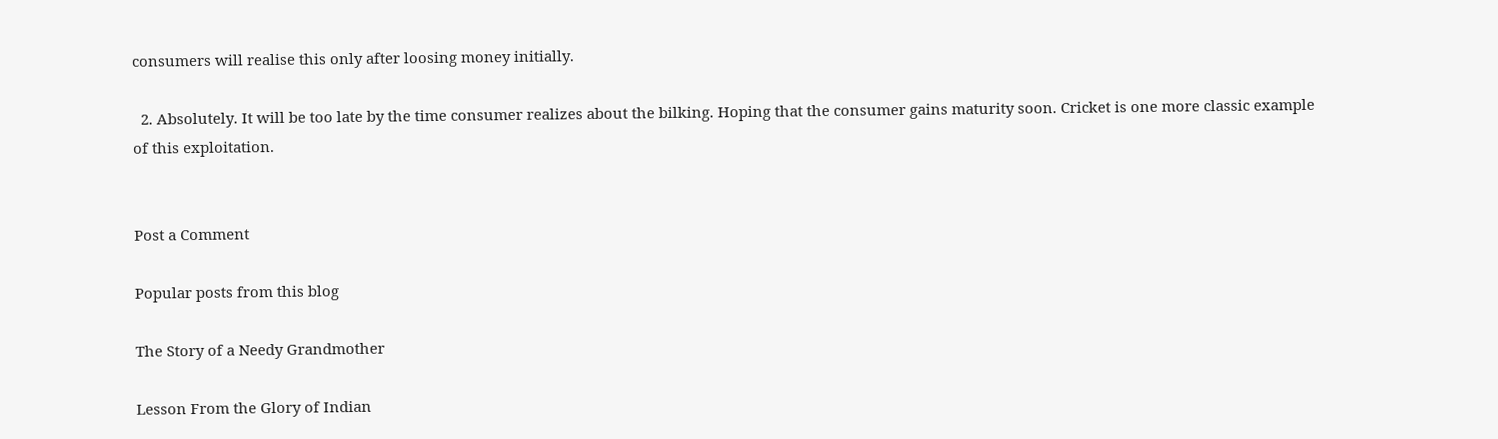consumers will realise this only after loosing money initially.

  2. Absolutely. It will be too late by the time consumer realizes about the bilking. Hoping that the consumer gains maturity soon. Cricket is one more classic example of this exploitation.


Post a Comment

Popular posts from this blog

The Story of a Needy Grandmother

Lesson From the Glory of Indian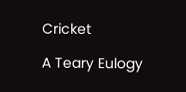Cricket

A Teary Eulogy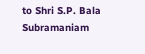to Shri S.P. Bala Subramaniam